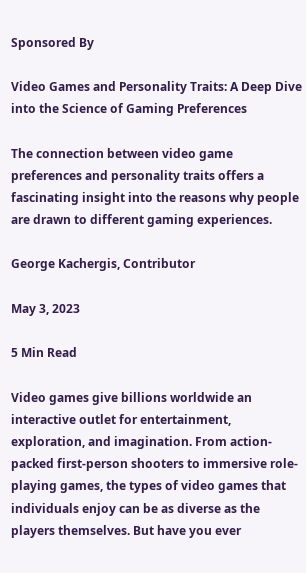Sponsored By

Video Games and Personality Traits: A Deep Dive into the Science of Gaming Preferences

The connection between video game preferences and personality traits offers a fascinating insight into the reasons why people are drawn to different gaming experiences.

George Kachergis, Contributor

May 3, 2023

5 Min Read

Video games give billions worldwide an interactive outlet for entertainment, exploration, and imagination. From action-packed first-person shooters to immersive role-playing games, the types of video games that individuals enjoy can be as diverse as the players themselves. But have you ever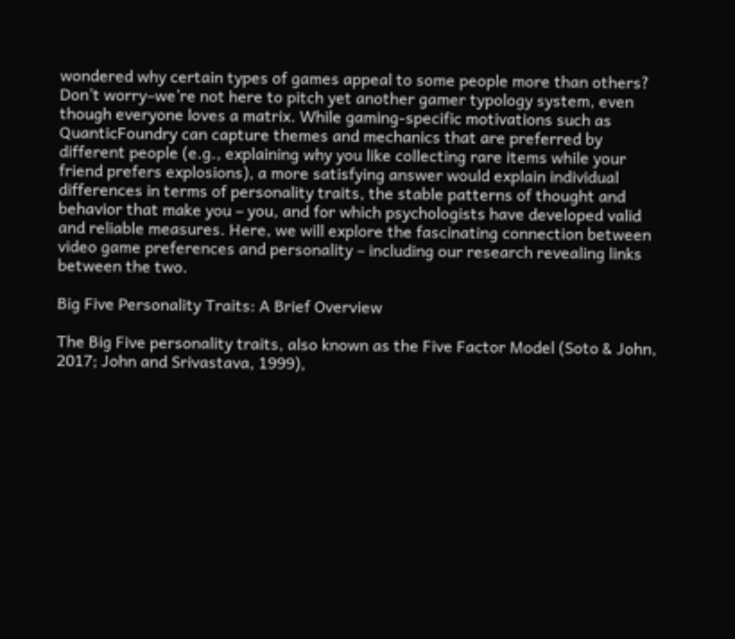wondered why certain types of games appeal to some people more than others? Don’t worry–we’re not here to pitch yet another gamer typology system, even though everyone loves a matrix. While gaming-specific motivations such as QuanticFoundry can capture themes and mechanics that are preferred by different people (e.g., explaining why you like collecting rare items while your friend prefers explosions), a more satisfying answer would explain individual differences in terms of personality traits, the stable patterns of thought and behavior that make you – you, and for which psychologists have developed valid and reliable measures. Here, we will explore the fascinating connection between video game preferences and personality – including our research revealing links between the two.

Big Five Personality Traits: A Brief Overview

The Big Five personality traits, also known as the Five Factor Model (Soto & John, 2017; John and Srivastava, 1999),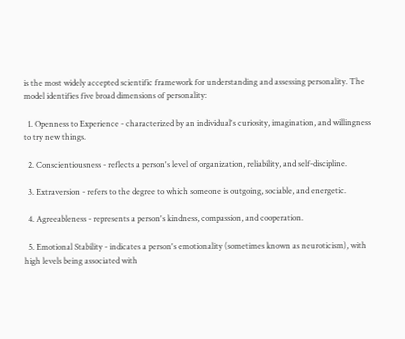is the most widely accepted scientific framework for understanding and assessing personality. The model identifies five broad dimensions of personality:

  1. Openness to Experience - characterized by an individual's curiosity, imagination, and willingness to try new things.

  2. Conscientiousness - reflects a person's level of organization, reliability, and self-discipline.

  3. Extraversion - refers to the degree to which someone is outgoing, sociable, and energetic.

  4. Agreeableness - represents a person's kindness, compassion, and cooperation.

  5. Emotional Stability - indicates a person's emotionality (sometimes known as neuroticism), with high levels being associated with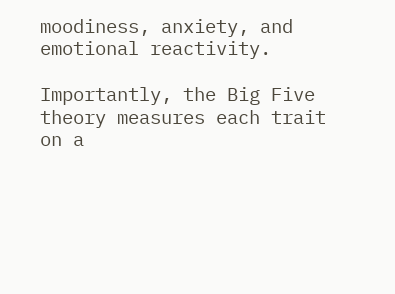moodiness, anxiety, and emotional reactivity.

Importantly, the Big Five theory measures each trait on a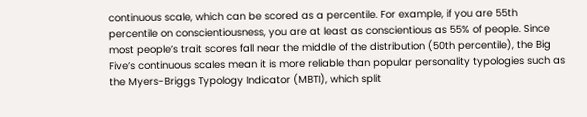continuous scale, which can be scored as a percentile. For example, if you are 55th percentile on conscientiousness, you are at least as conscientious as 55% of people. Since most people’s trait scores fall near the middle of the distribution (50th percentile), the Big Five’s continuous scales mean it is more reliable than popular personality typologies such as the Myers-Briggs Typology Indicator (MBTI), which split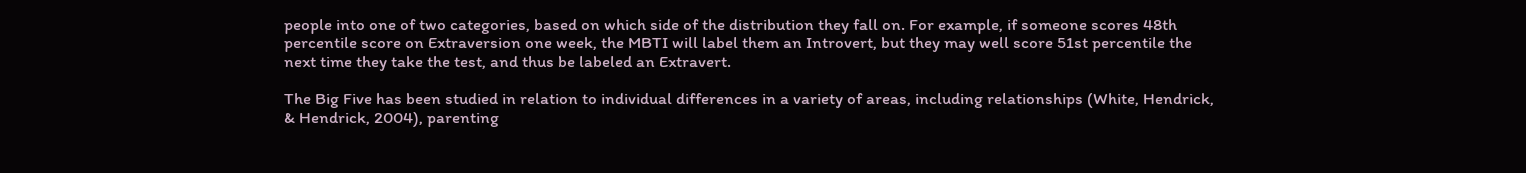people into one of two categories, based on which side of the distribution they fall on. For example, if someone scores 48th percentile score on Extraversion one week, the MBTI will label them an Introvert, but they may well score 51st percentile the next time they take the test, and thus be labeled an Extravert.

The Big Five has been studied in relation to individual differences in a variety of areas, including relationships (White, Hendrick, & Hendrick, 2004), parenting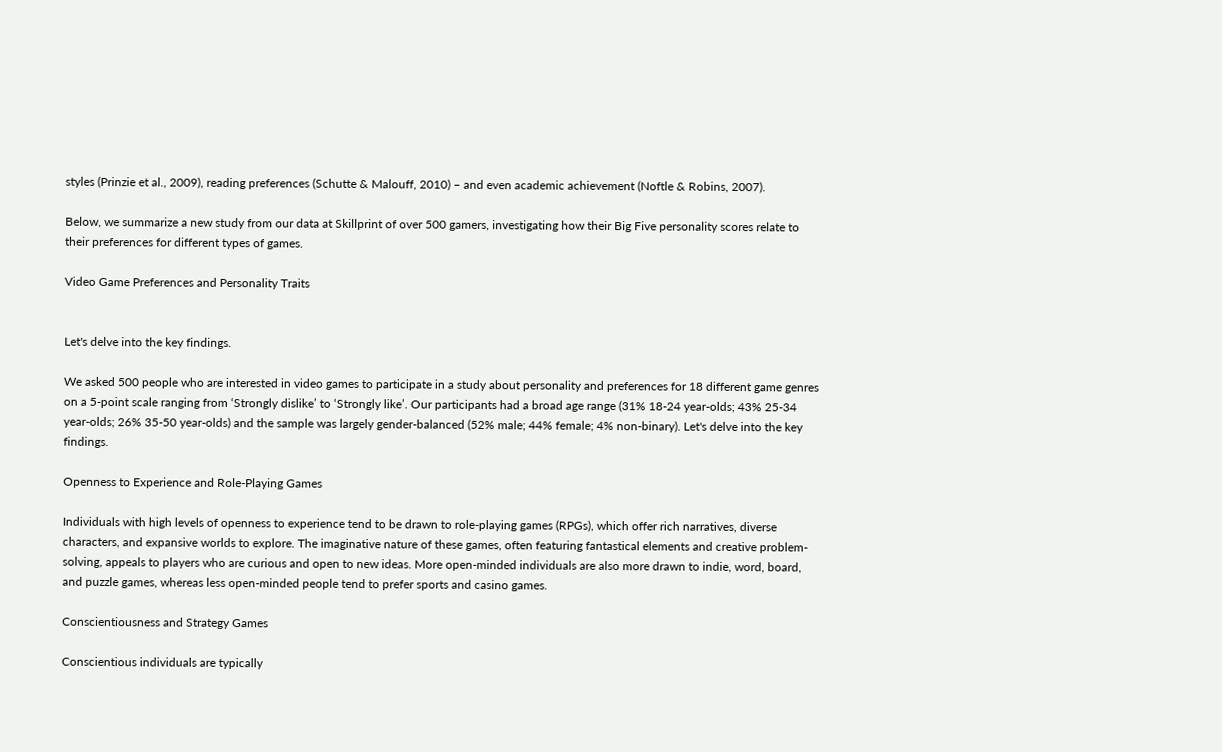styles (Prinzie et al., 2009), reading preferences (Schutte & Malouff, 2010) – and even academic achievement (Noftle & Robins, 2007).

Below, we summarize a new study from our data at Skillprint of over 500 gamers, investigating how their Big Five personality scores relate to their preferences for different types of games.

Video Game Preferences and Personality Traits


Let's delve into the key findings.

We asked 500 people who are interested in video games to participate in a study about personality and preferences for 18 different game genres on a 5-point scale ranging from ‘Strongly dislike’ to ‘Strongly like’. Our participants had a broad age range (31% 18-24 year-olds; 43% 25-34 year-olds; 26% 35-50 year-olds) and the sample was largely gender-balanced (52% male; 44% female; 4% non-binary). Let's delve into the key findings.

Openness to Experience and Role-Playing Games

Individuals with high levels of openness to experience tend to be drawn to role-playing games (RPGs), which offer rich narratives, diverse characters, and expansive worlds to explore. The imaginative nature of these games, often featuring fantastical elements and creative problem-solving, appeals to players who are curious and open to new ideas. More open-minded individuals are also more drawn to indie, word, board, and puzzle games, whereas less open-minded people tend to prefer sports and casino games.

Conscientiousness and Strategy Games

Conscientious individuals are typically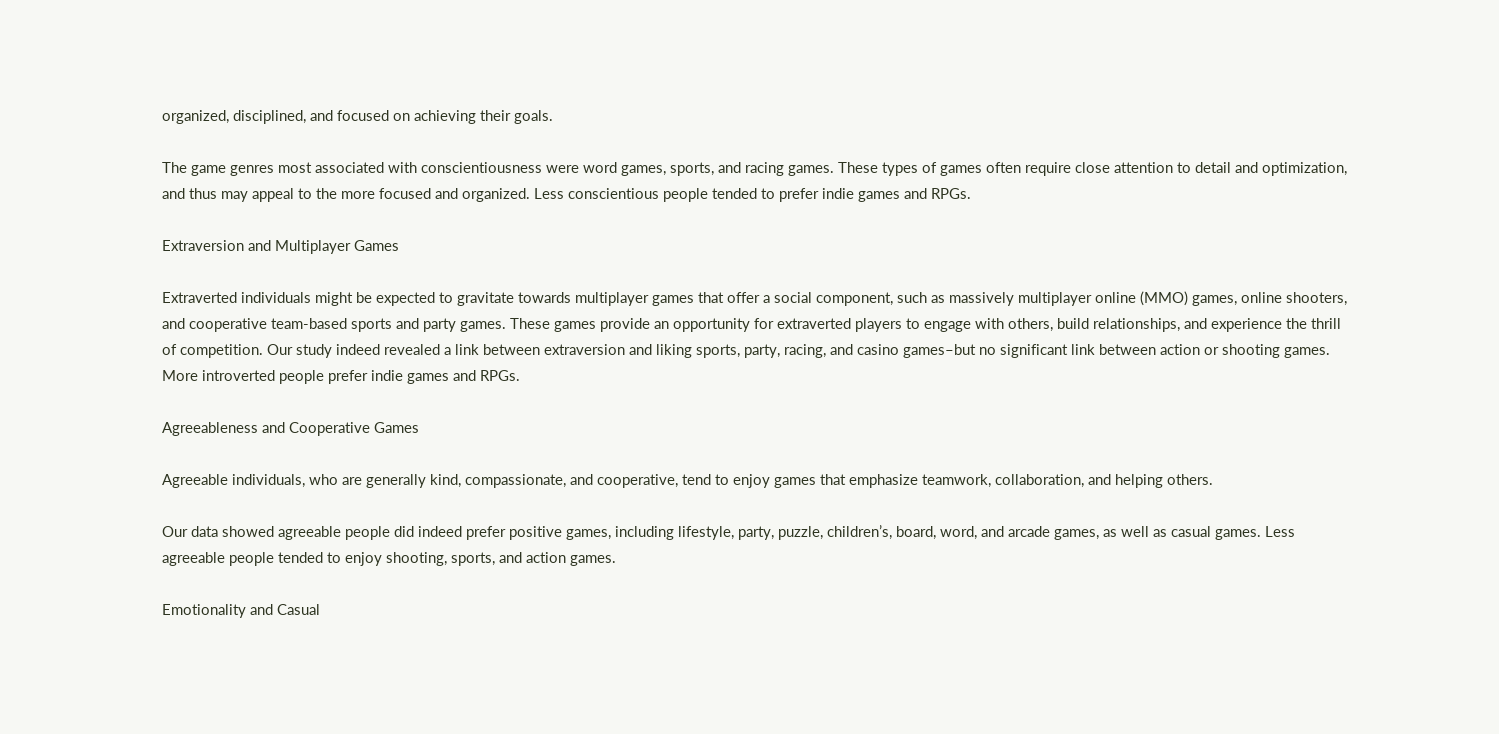organized, disciplined, and focused on achieving their goals.

The game genres most associated with conscientiousness were word games, sports, and racing games. These types of games often require close attention to detail and optimization, and thus may appeal to the more focused and organized. Less conscientious people tended to prefer indie games and RPGs.

Extraversion and Multiplayer Games

Extraverted individuals might be expected to gravitate towards multiplayer games that offer a social component, such as massively multiplayer online (MMO) games, online shooters, and cooperative team-based sports and party games. These games provide an opportunity for extraverted players to engage with others, build relationships, and experience the thrill of competition. Our study indeed revealed a link between extraversion and liking sports, party, racing, and casino games–but no significant link between action or shooting games. More introverted people prefer indie games and RPGs.

Agreeableness and Cooperative Games

Agreeable individuals, who are generally kind, compassionate, and cooperative, tend to enjoy games that emphasize teamwork, collaboration, and helping others.

Our data showed agreeable people did indeed prefer positive games, including lifestyle, party, puzzle, children’s, board, word, and arcade games, as well as casual games. Less agreeable people tended to enjoy shooting, sports, and action games.

Emotionality and Casual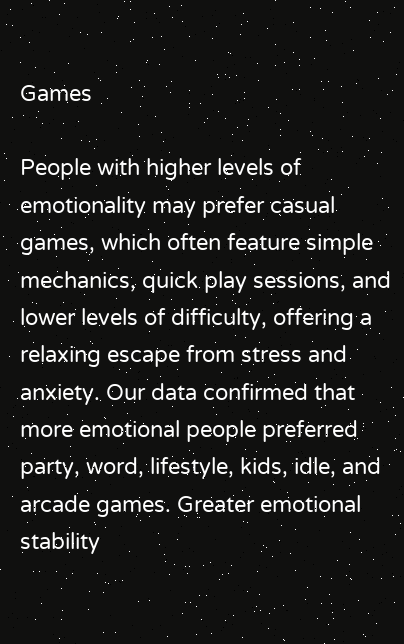Games

People with higher levels of emotionality may prefer casual games, which often feature simple mechanics, quick play sessions, and lower levels of difficulty, offering a relaxing escape from stress and anxiety. Our data confirmed that more emotional people preferred party, word, lifestyle, kids, idle, and arcade games. Greater emotional stability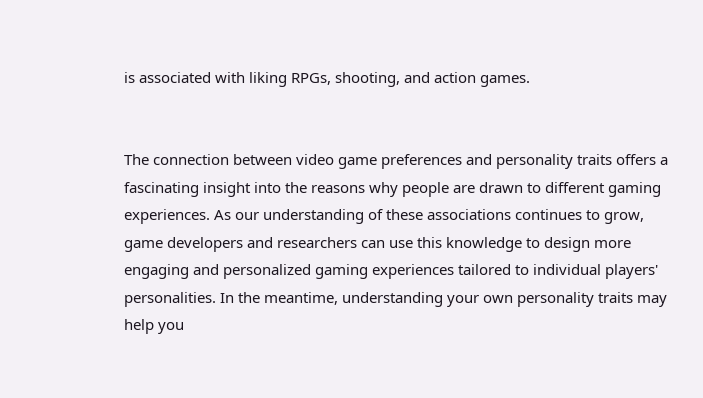is associated with liking RPGs, shooting, and action games.


The connection between video game preferences and personality traits offers a fascinating insight into the reasons why people are drawn to different gaming experiences. As our understanding of these associations continues to grow, game developers and researchers can use this knowledge to design more engaging and personalized gaming experiences tailored to individual players' personalities. In the meantime, understanding your own personality traits may help you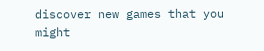discover new games that you might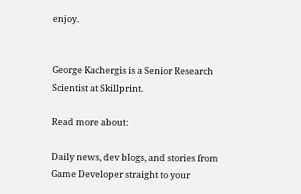enjoy.


George Kachergis is a Senior Research Scientist at Skillprint.

Read more about:

Daily news, dev blogs, and stories from Game Developer straight to your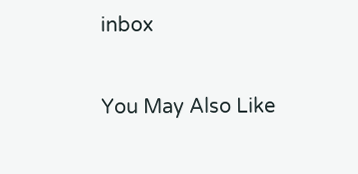inbox

You May Also Like